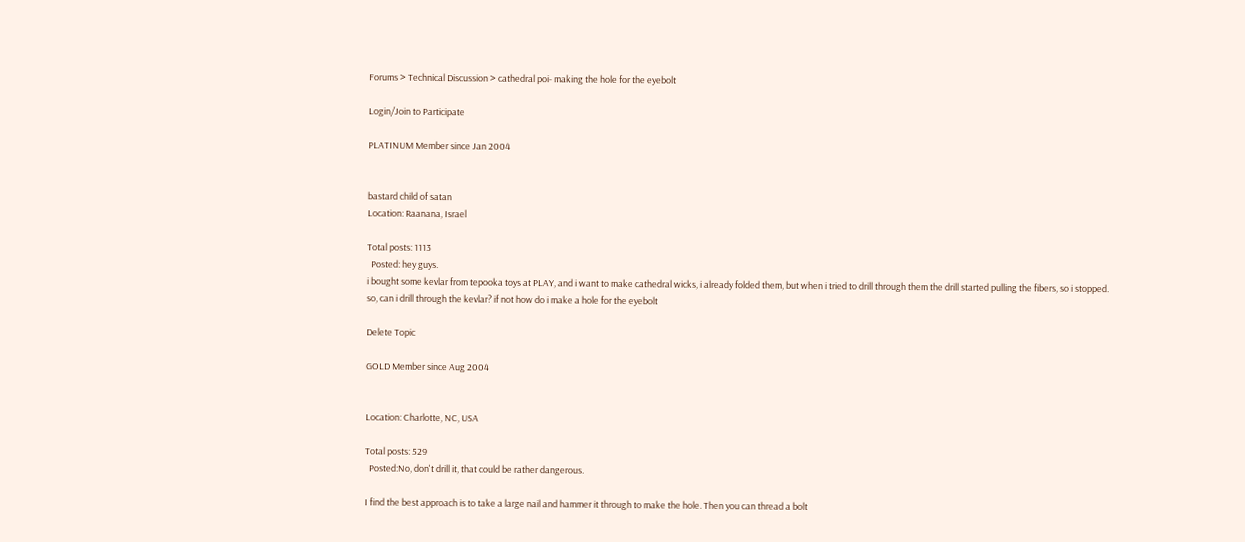Forums > Technical Discussion > cathedral poi- making the hole for the eyebolt

Login/Join to Participate

PLATINUM Member since Jan 2004


bastard child of satan
Location: Raanana, Israel

Total posts: 1113
  Posted: hey guys.
i bought some kevlar from tepooka toys at PLAY, and i want to make cathedral wicks, i already folded them, but when i tried to drill through them the drill started pulling the fibers, so i stopped.
so, can i drill through the kevlar? if not how do i make a hole for the eyebolt

Delete Topic

GOLD Member since Aug 2004


Location: Charlotte, NC, USA

Total posts: 529
  Posted:No, don't drill it, that could be rather dangerous.

I find the best approach is to take a large nail and hammer it through to make the hole. Then you can thread a bolt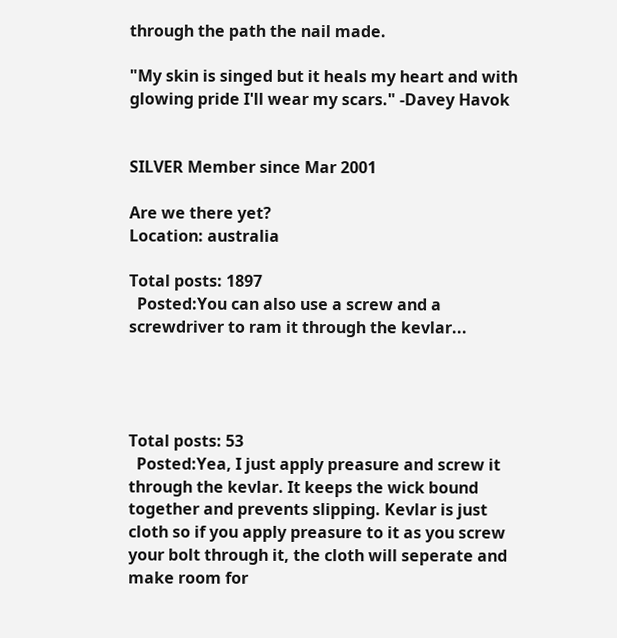through the path the nail made.

"My skin is singed but it heals my heart and with glowing pride I'll wear my scars." -Davey Havok


SILVER Member since Mar 2001

Are we there yet?
Location: australia

Total posts: 1897
  Posted:You can also use a screw and a screwdriver to ram it through the kevlar...




Total posts: 53
  Posted:Yea, I just apply preasure and screw it through the kevlar. It keeps the wick bound together and prevents slipping. Kevlar is just cloth so if you apply preasure to it as you screw your bolt through it, the cloth will seperate and make room for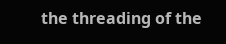the threading of the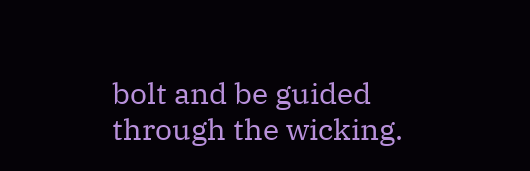bolt and be guided through the wicking.